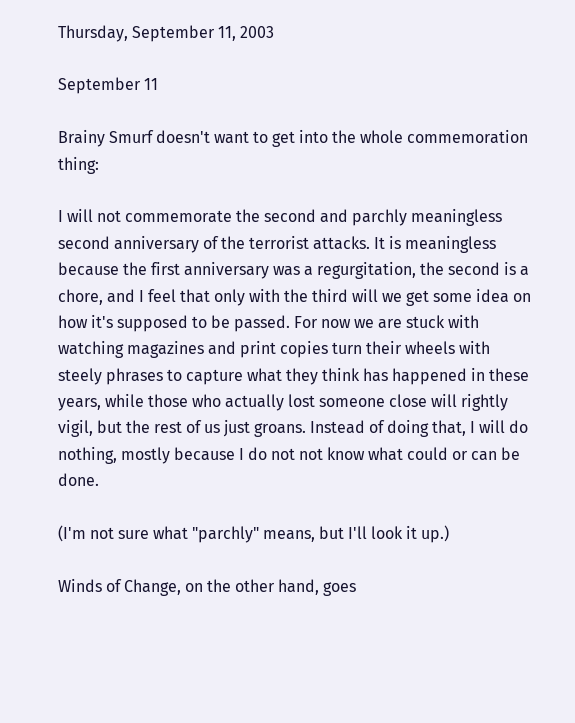Thursday, September 11, 2003

September 11

Brainy Smurf doesn't want to get into the whole commemoration thing:

I will not commemorate the second and parchly meaningless second anniversary of the terrorist attacks. It is meaningless because the first anniversary was a regurgitation, the second is a chore, and I feel that only with the third will we get some idea on how it's supposed to be passed. For now we are stuck with watching magazines and print copies turn their wheels with steely phrases to capture what they think has happened in these years, while those who actually lost someone close will rightly vigil, but the rest of us just groans. Instead of doing that, I will do nothing, mostly because I do not not know what could or can be done.

(I'm not sure what "parchly" means, but I'll look it up.)

Winds of Change, on the other hand, goes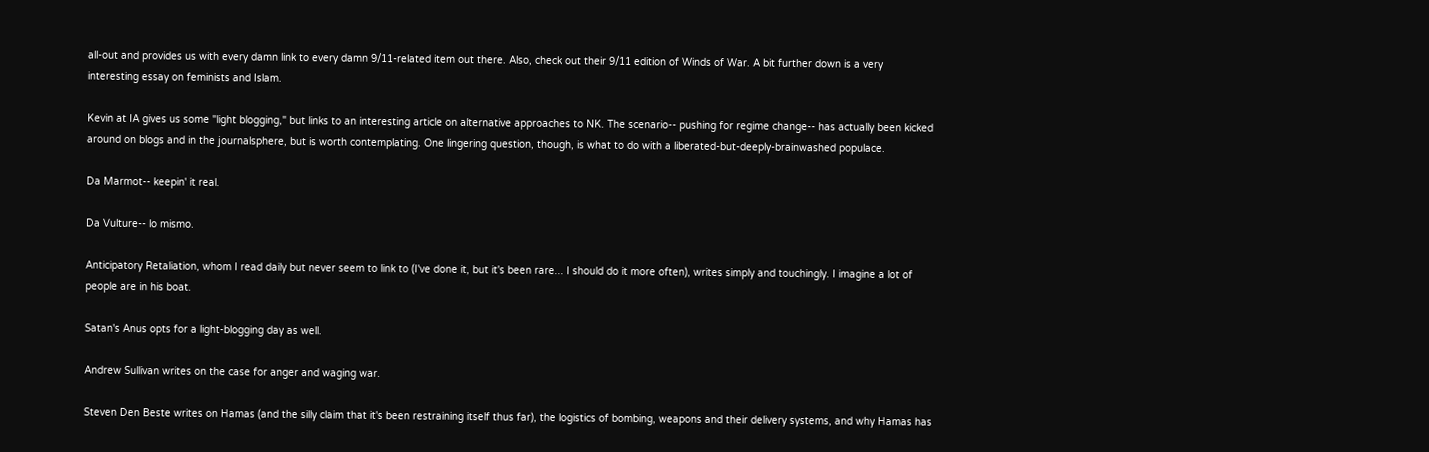all-out and provides us with every damn link to every damn 9/11-related item out there. Also, check out their 9/11 edition of Winds of War. A bit further down is a very interesting essay on feminists and Islam.

Kevin at IA gives us some "light blogging," but links to an interesting article on alternative approaches to NK. The scenario-- pushing for regime change-- has actually been kicked around on blogs and in the journalsphere, but is worth contemplating. One lingering question, though, is what to do with a liberated-but-deeply-brainwashed populace.

Da Marmot-- keepin' it real.

Da Vulture-- lo mismo.

Anticipatory Retaliation, whom I read daily but never seem to link to (I've done it, but it's been rare... I should do it more often), writes simply and touchingly. I imagine a lot of people are in his boat.

Satan's Anus opts for a light-blogging day as well.

Andrew Sullivan writes on the case for anger and waging war.

Steven Den Beste writes on Hamas (and the silly claim that it's been restraining itself thus far), the logistics of bombing, weapons and their delivery systems, and why Hamas has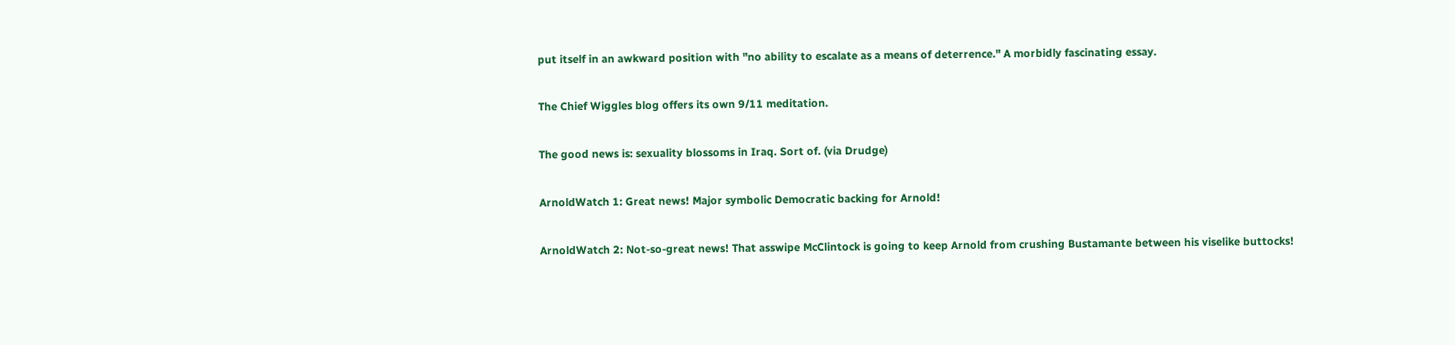put itself in an awkward position with "no ability to escalate as a means of deterrence." A morbidly fascinating essay.

The Chief Wiggles blog offers its own 9/11 meditation.

The good news is: sexuality blossoms in Iraq. Sort of. (via Drudge)

ArnoldWatch 1: Great news! Major symbolic Democratic backing for Arnold!

ArnoldWatch 2: Not-so-great news! That asswipe McClintock is going to keep Arnold from crushing Bustamante between his viselike buttocks!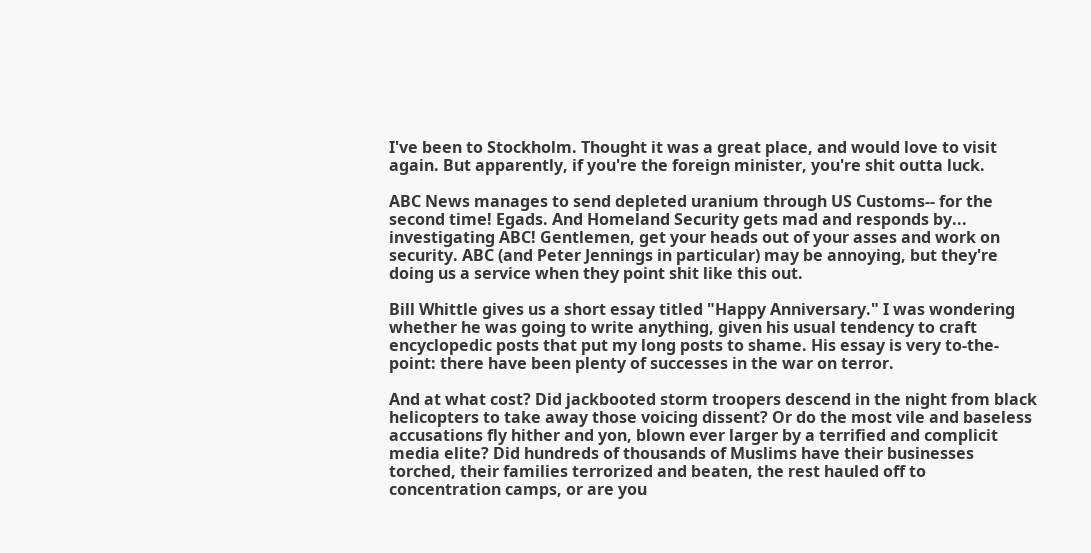I've been to Stockholm. Thought it was a great place, and would love to visit again. But apparently, if you're the foreign minister, you're shit outta luck.

ABC News manages to send depleted uranium through US Customs-- for the second time! Egads. And Homeland Security gets mad and responds by... investigating ABC! Gentlemen, get your heads out of your asses and work on security. ABC (and Peter Jennings in particular) may be annoying, but they're doing us a service when they point shit like this out.

Bill Whittle gives us a short essay titled "Happy Anniversary." I was wondering whether he was going to write anything, given his usual tendency to craft encyclopedic posts that put my long posts to shame. His essay is very to-the-point: there have been plenty of successes in the war on terror.

And at what cost? Did jackbooted storm troopers descend in the night from black helicopters to take away those voicing dissent? Or do the most vile and baseless accusations fly hither and yon, blown ever larger by a terrified and complicit media elite? Did hundreds of thousands of Muslims have their businesses torched, their families terrorized and beaten, the rest hauled off to concentration camps, or are you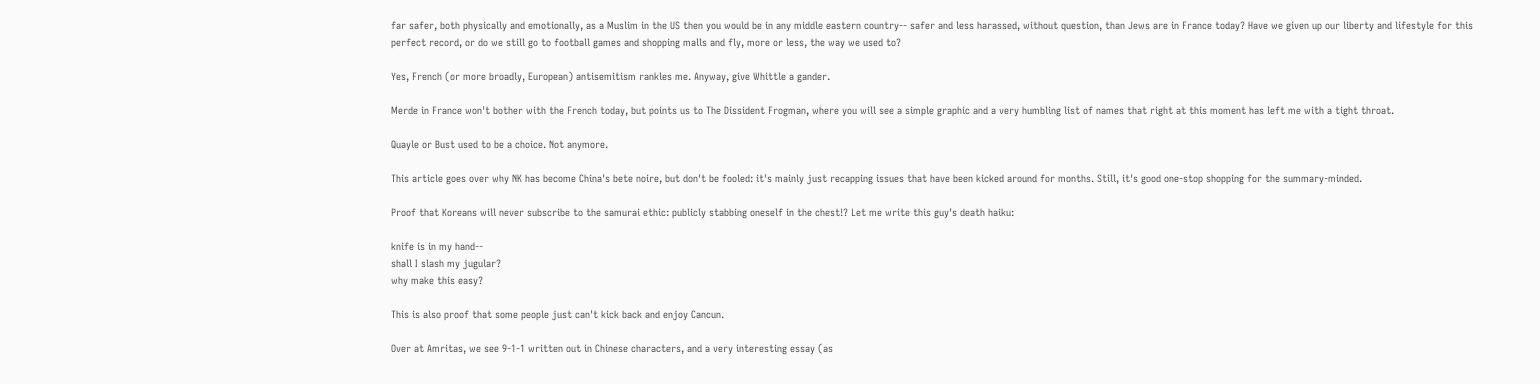far safer, both physically and emotionally, as a Muslim in the US then you would be in any middle eastern country-- safer and less harassed, without question, than Jews are in France today? Have we given up our liberty and lifestyle for this perfect record, or do we still go to football games and shopping malls and fly, more or less, the way we used to?

Yes, French (or more broadly, European) antisemitism rankles me. Anyway, give Whittle a gander.

Merde in France won't bother with the French today, but points us to The Dissident Frogman, where you will see a simple graphic and a very humbling list of names that right at this moment has left me with a tight throat.

Quayle or Bust used to be a choice. Not anymore.

This article goes over why NK has become China's bete noire, but don't be fooled: it's mainly just recapping issues that have been kicked around for months. Still, it's good one-stop shopping for the summary-minded.

Proof that Koreans will never subscribe to the samurai ethic: publicly stabbing oneself in the chest!? Let me write this guy's death haiku:

knife is in my hand--
shall I slash my jugular?
why make this easy?

This is also proof that some people just can't kick back and enjoy Cancun.

Over at Amritas, we see 9-1-1 written out in Chinese characters, and a very interesting essay (as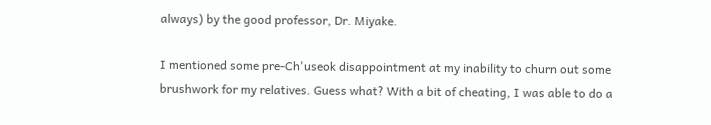always) by the good professor, Dr. Miyake.

I mentioned some pre-Ch'useok disappointment at my inability to churn out some brushwork for my relatives. Guess what? With a bit of cheating, I was able to do a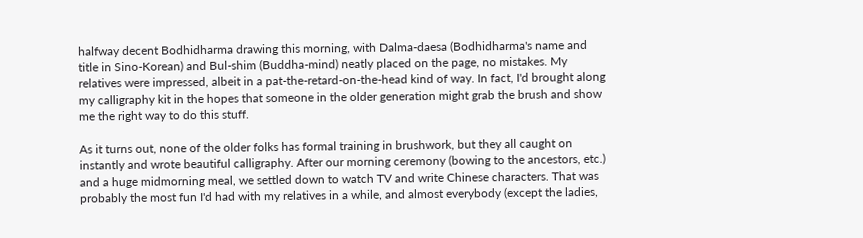halfway decent Bodhidharma drawing this morning, with Dalma-daesa (Bodhidharma's name and title in Sino-Korean) and Bul-shim (Buddha-mind) neatly placed on the page, no mistakes. My relatives were impressed, albeit in a pat-the-retard-on-the-head kind of way. In fact, I'd brought along my calligraphy kit in the hopes that someone in the older generation might grab the brush and show me the right way to do this stuff.

As it turns out, none of the older folks has formal training in brushwork, but they all caught on instantly and wrote beautiful calligraphy. After our morning ceremony (bowing to the ancestors, etc.) and a huge midmorning meal, we settled down to watch TV and write Chinese characters. That was probably the most fun I'd had with my relatives in a while, and almost everybody (except the ladies,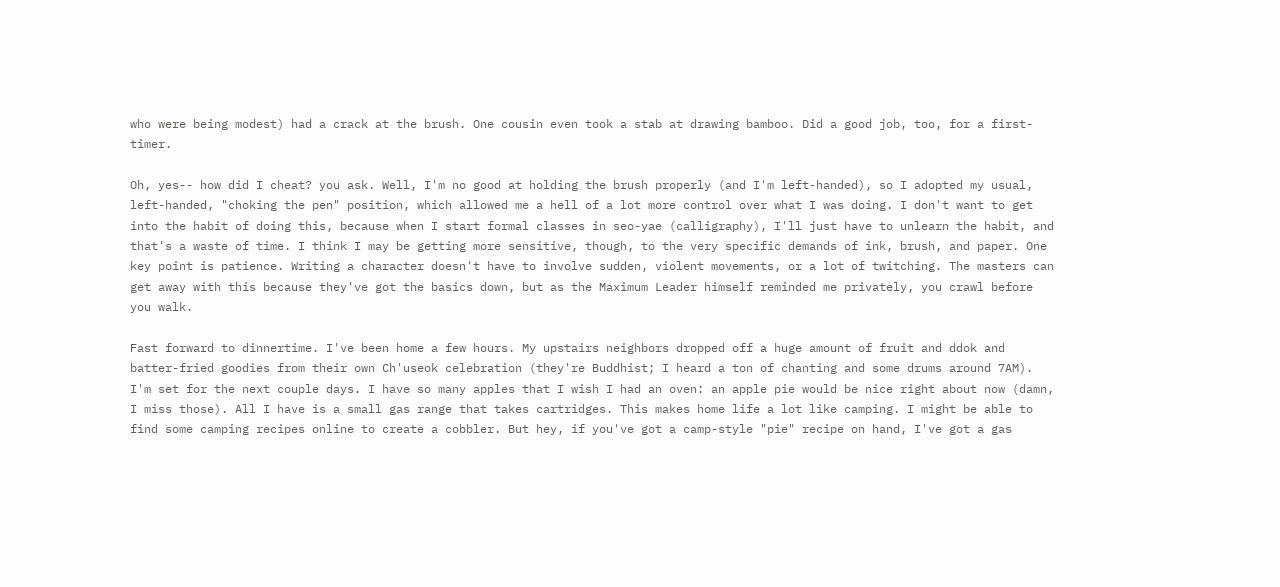who were being modest) had a crack at the brush. One cousin even took a stab at drawing bamboo. Did a good job, too, for a first-timer.

Oh, yes-- how did I cheat? you ask. Well, I'm no good at holding the brush properly (and I'm left-handed), so I adopted my usual, left-handed, "choking the pen" position, which allowed me a hell of a lot more control over what I was doing. I don't want to get into the habit of doing this, because when I start formal classes in seo-yae (calligraphy), I'll just have to unlearn the habit, and that's a waste of time. I think I may be getting more sensitive, though, to the very specific demands of ink, brush, and paper. One key point is patience. Writing a character doesn't have to involve sudden, violent movements, or a lot of twitching. The masters can get away with this because they've got the basics down, but as the Maximum Leader himself reminded me privately, you crawl before you walk.

Fast forward to dinnertime. I've been home a few hours. My upstairs neighbors dropped off a huge amount of fruit and ddok and batter-fried goodies from their own Ch'useok celebration (they're Buddhist; I heard a ton of chanting and some drums around 7AM). I'm set for the next couple days. I have so many apples that I wish I had an oven: an apple pie would be nice right about now (damn, I miss those). All I have is a small gas range that takes cartridges. This makes home life a lot like camping. I might be able to find some camping recipes online to create a cobbler. But hey, if you've got a camp-style "pie" recipe on hand, I've got a gas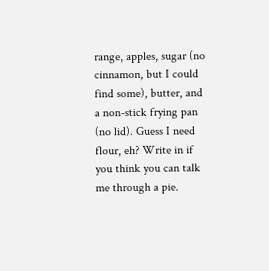range, apples, sugar (no cinnamon, but I could find some), butter, and a non-stick frying pan (no lid). Guess I need flour, eh? Write in if you think you can talk me through a pie.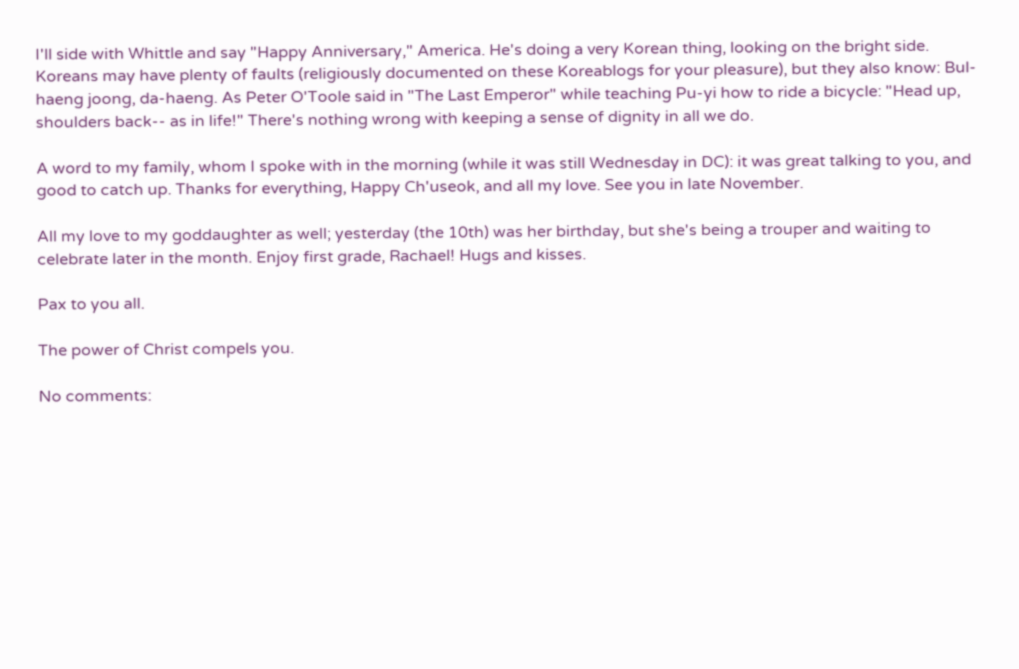I'll side with Whittle and say "Happy Anniversary," America. He's doing a very Korean thing, looking on the bright side. Koreans may have plenty of faults (religiously documented on these Koreablogs for your pleasure), but they also know: Bul-haeng joong, da-haeng. As Peter O'Toole said in "The Last Emperor" while teaching Pu-yi how to ride a bicycle: "Head up, shoulders back-- as in life!" There's nothing wrong with keeping a sense of dignity in all we do.

A word to my family, whom I spoke with in the morning (while it was still Wednesday in DC): it was great talking to you, and good to catch up. Thanks for everything, Happy Ch'useok, and all my love. See you in late November.

All my love to my goddaughter as well; yesterday (the 10th) was her birthday, but she's being a trouper and waiting to celebrate later in the month. Enjoy first grade, Rachael! Hugs and kisses.

Pax to you all.

The power of Christ compels you.

No comments: